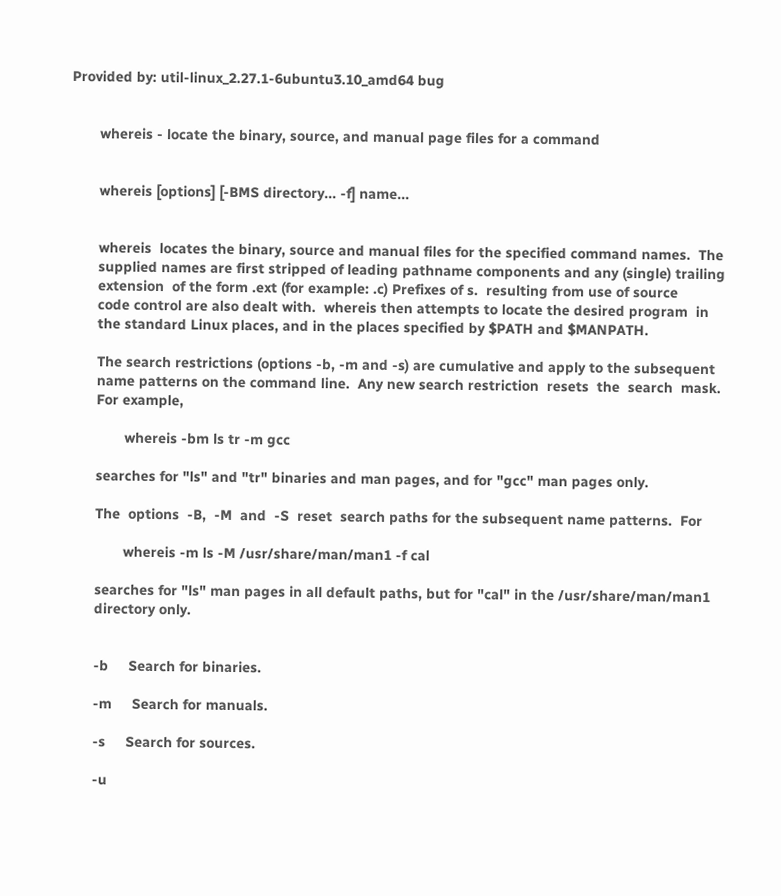Provided by: util-linux_2.27.1-6ubuntu3.10_amd64 bug


       whereis - locate the binary, source, and manual page files for a command


       whereis [options] [-BMS directory... -f] name...


       whereis  locates the binary, source and manual files for the specified command names.  The
       supplied names are first stripped of leading pathname components and any (single) trailing
       extension  of the form .ext (for example: .c) Prefixes of s.  resulting from use of source
       code control are also dealt with.  whereis then attempts to locate the desired program  in
       the standard Linux places, and in the places specified by $PATH and $MANPATH.

       The search restrictions (options -b, -m and -s) are cumulative and apply to the subsequent
       name patterns on the command line.  Any new search restriction  resets  the  search  mask.
       For example,

              whereis -bm ls tr -m gcc

       searches for "ls" and "tr" binaries and man pages, and for "gcc" man pages only.

       The  options  -B,  -M  and  -S  reset  search paths for the subsequent name patterns.  For

              whereis -m ls -M /usr/share/man/man1 -f cal

       searches for "ls" man pages in all default paths, but for "cal" in the /usr/share/man/man1
       directory only.


       -b     Search for binaries.

       -m     Search for manuals.

       -s     Search for sources.

       -u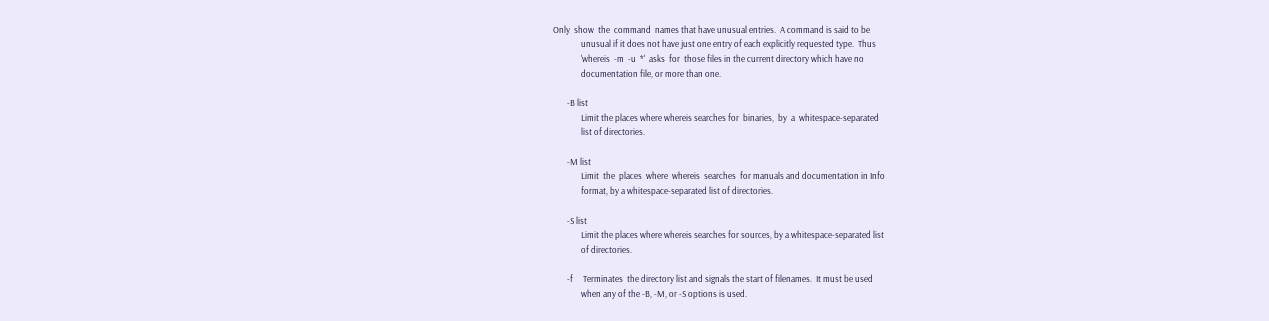Only  show  the  command  names that have unusual entries.  A command is said to be
              unusual if it does not have just one entry of each explicitly requested type.  Thus
              'whereis  -m  -u  *'  asks  for  those files in the current directory which have no
              documentation file, or more than one.

       -B list
              Limit the places where whereis searches for  binaries,  by  a  whitespace-separated
              list of directories.

       -M list
              Limit  the  places  where  whereis  searches  for manuals and documentation in Info
              format, by a whitespace-separated list of directories.

       -S list
              Limit the places where whereis searches for sources, by a whitespace-separated list
              of directories.

       -f     Terminates  the directory list and signals the start of filenames.  It must be used
              when any of the -B, -M, or -S options is used.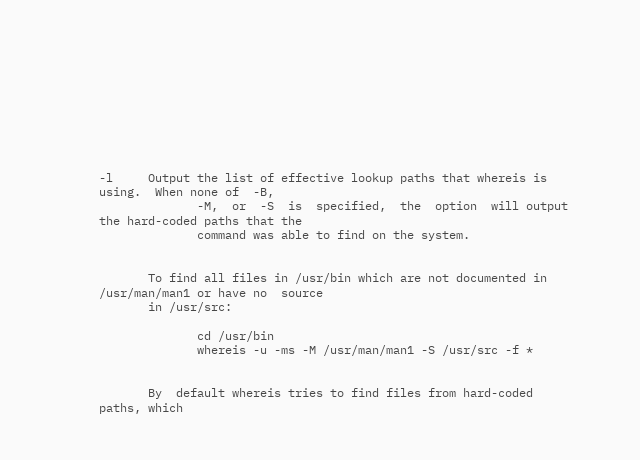-l     Output the list of effective lookup paths that whereis is using.  When none of  -B,
              -M,  or  -S  is  specified,  the  option  will output the hard-coded paths that the
              command was able to find on the system.


       To find all files in /usr/bin which are not documented in /usr/man/man1 or have no  source
       in /usr/src:

              cd /usr/bin
              whereis -u -ms -M /usr/man/man1 -S /usr/src -f *


       By  default whereis tries to find files from hard-coded paths, which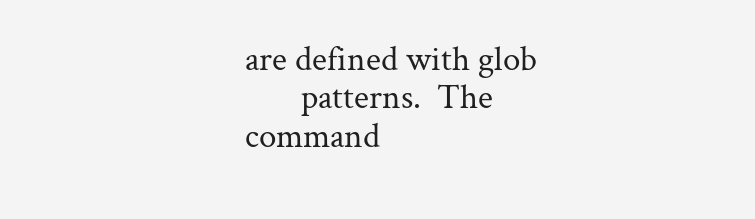are defined with glob
       patterns.  The command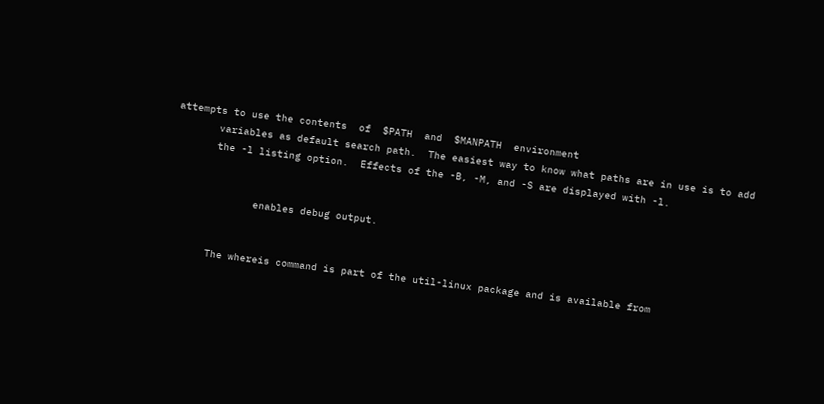attempts to use the contents  of  $PATH  and  $MANPATH  environment
       variables as default search path.  The easiest way to know what paths are in use is to add
       the -l listing option.  Effects of the -B, -M, and -S are displayed with -l.


              enables debug output.


       The whereis command is part of the util-linux package and is available from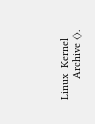Linux  Kernel
       Archive ⟨⟩.